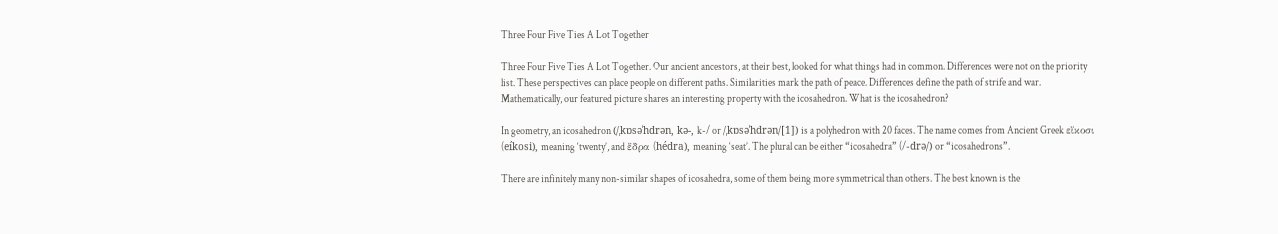Three Four Five Ties A Lot Together

Three Four Five Ties A Lot Together. Our ancient ancestors, at their best, looked for what things had in common. Differences were not on the priority list. These perspectives can place people on different paths. Similarities mark the path of peace. Differences define the path of strife and war. Mathematically, our featured picture shares an interesting property with the icosahedron. What is the icosahedron?

In geometry, an icosahedron (/ˌkɒsəˈhdrən, kə-, k-/ or /ˌkɒsəˈhdrən/[1]) is a polyhedron with 20 faces. The name comes from Ancient Greek εἴκοσι (eíkosi), meaning ‘twenty’, and ἕδρα (hédra), meaning ‘seat’. The plural can be either “icosahedra” (/-drə/) or “icosahedrons”.

There are infinitely many non-similar shapes of icosahedra, some of them being more symmetrical than others. The best known is the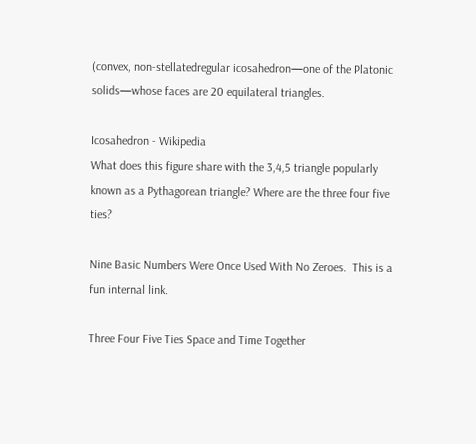(convex, non-stellatedregular icosahedron—one of the Platonic solids—whose faces are 20 equilateral triangles.

Icosahedron - Wikipedia
What does this figure share with the 3,4,5 triangle popularly known as a Pythagorean triangle? Where are the three four five ties?

Nine Basic Numbers Were Once Used With No Zeroes.  This is a fun internal link.

Three Four Five Ties Space and Time Together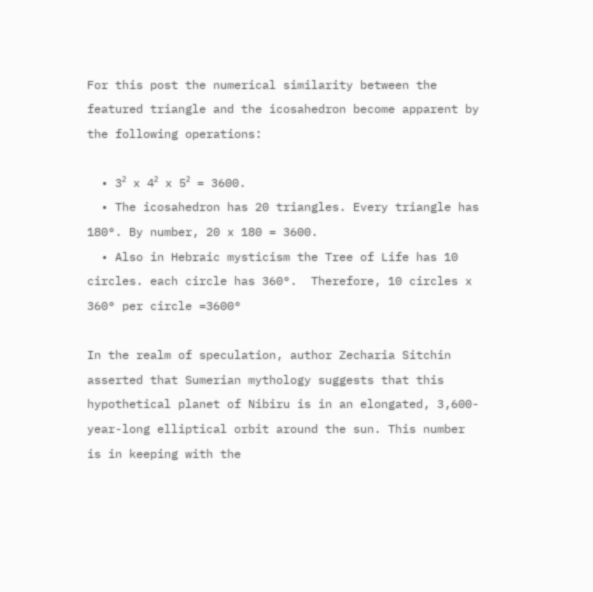For this post the numerical similarity between the featured triangle and the icosahedron become apparent by the following operations:

  • 3² x 4² x 5² = 3600.
  • The icosahedron has 20 triangles. Every triangle has 180°. By number, 20 x 180 = 3600.
  • Also in Hebraic mysticism the Tree of Life has 10 circles. each circle has 360°.  Therefore, 10 circles x 360° per circle =3600°

In the realm of speculation, author Zecharia Sitchin asserted that Sumerian mythology suggests that this hypothetical planet of Nibiru is in an elongated, 3,600-year-long elliptical orbit around the sun. This number is in keeping with the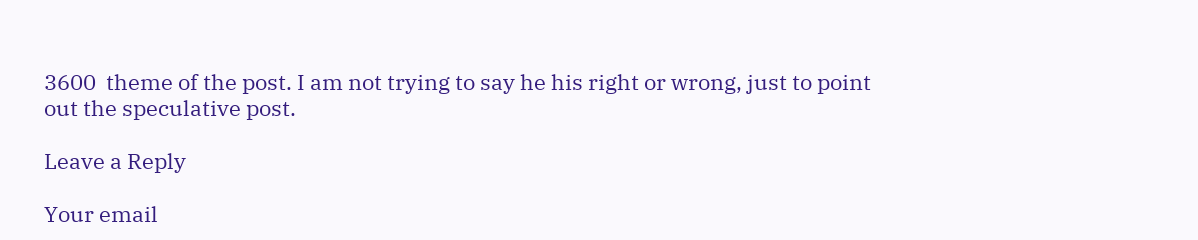3600  theme of the post. I am not trying to say he his right or wrong, just to point out the speculative post.

Leave a Reply

Your email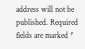address will not be published. Required fields are marked *